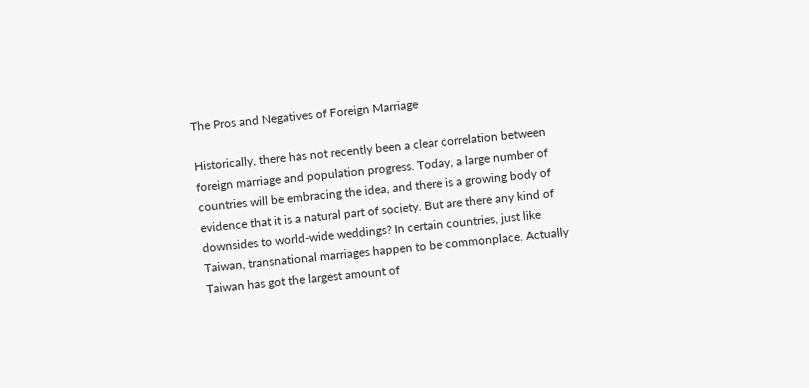The Pros and Negatives of Foreign Marriage

Historically, there has not recently been a clear correlation between foreign marriage and population progress. Today, a large number of countries will be embracing the idea, and there is a growing body of evidence that it is a natural part of society. But are there any kind of downsides to world-wide weddings? In certain countries, just like Taiwan, transnational marriages happen to be commonplace. Actually Taiwan has got the largest amount of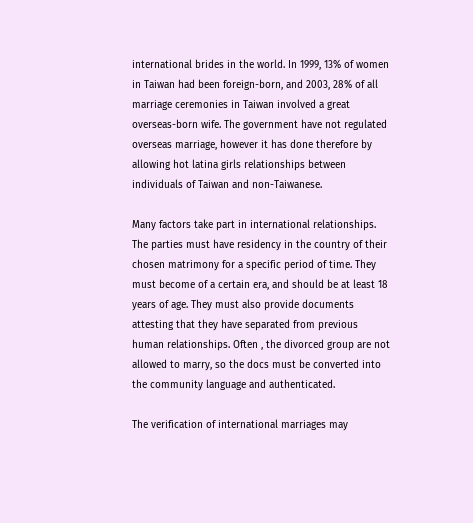international brides in the world. In 1999, 13% of women in Taiwan had been foreign-born, and 2003, 28% of all marriage ceremonies in Taiwan involved a great overseas-born wife. The government have not regulated overseas marriage, however it has done therefore by allowing hot latina girls relationships between individuals of Taiwan and non-Taiwanese.

Many factors take part in international relationships. The parties must have residency in the country of their chosen matrimony for a specific period of time. They must become of a certain era, and should be at least 18 years of age. They must also provide documents attesting that they have separated from previous human relationships. Often , the divorced group are not allowed to marry, so the docs must be converted into the community language and authenticated.

The verification of international marriages may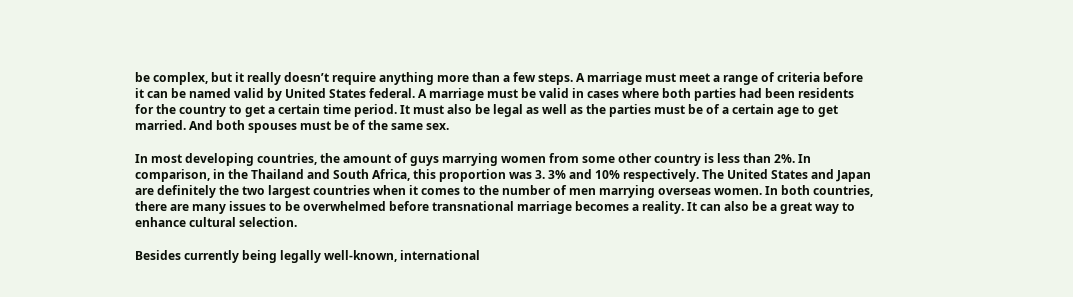be complex, but it really doesn’t require anything more than a few steps. A marriage must meet a range of criteria before it can be named valid by United States federal. A marriage must be valid in cases where both parties had been residents for the country to get a certain time period. It must also be legal as well as the parties must be of a certain age to get married. And both spouses must be of the same sex.

In most developing countries, the amount of guys marrying women from some other country is less than 2%. In comparison, in the Thailand and South Africa, this proportion was 3. 3% and 10% respectively. The United States and Japan are definitely the two largest countries when it comes to the number of men marrying overseas women. In both countries, there are many issues to be overwhelmed before transnational marriage becomes a reality. It can also be a great way to enhance cultural selection.

Besides currently being legally well-known, international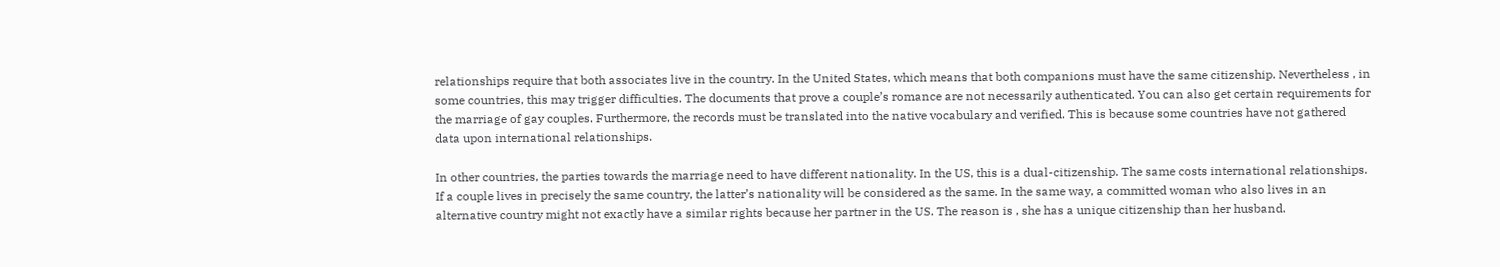relationships require that both associates live in the country. In the United States, which means that both companions must have the same citizenship. Nevertheless , in some countries, this may trigger difficulties. The documents that prove a couple’s romance are not necessarily authenticated. You can also get certain requirements for the marriage of gay couples. Furthermore, the records must be translated into the native vocabulary and verified. This is because some countries have not gathered data upon international relationships.

In other countries, the parties towards the marriage need to have different nationality. In the US, this is a dual-citizenship. The same costs international relationships. If a couple lives in precisely the same country, the latter’s nationality will be considered as the same. In the same way, a committed woman who also lives in an alternative country might not exactly have a similar rights because her partner in the US. The reason is , she has a unique citizenship than her husband.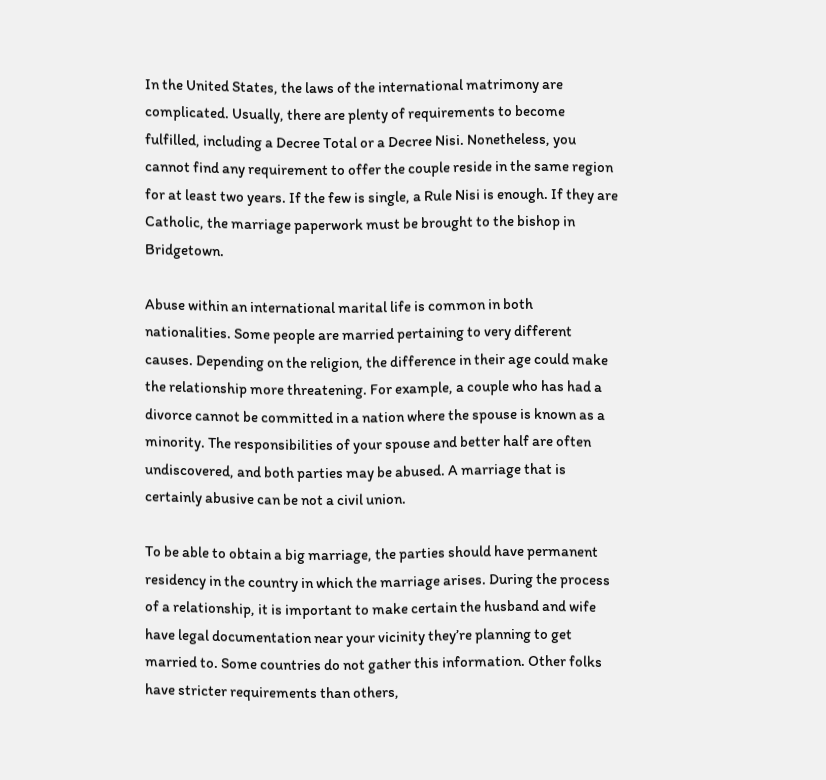In the United States, the laws of the international matrimony are complicated. Usually, there are plenty of requirements to become fulfilled, including a Decree Total or a Decree Nisi. Nonetheless, you cannot find any requirement to offer the couple reside in the same region for at least two years. If the few is single, a Rule Nisi is enough. If they are Catholic, the marriage paperwork must be brought to the bishop in Bridgetown.

Abuse within an international marital life is common in both nationalities. Some people are married pertaining to very different causes. Depending on the religion, the difference in their age could make the relationship more threatening. For example, a couple who has had a divorce cannot be committed in a nation where the spouse is known as a minority. The responsibilities of your spouse and better half are often undiscovered, and both parties may be abused. A marriage that is certainly abusive can be not a civil union.

To be able to obtain a big marriage, the parties should have permanent residency in the country in which the marriage arises. During the process of a relationship, it is important to make certain the husband and wife have legal documentation near your vicinity they’re planning to get married to. Some countries do not gather this information. Other folks have stricter requirements than others,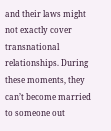and their laws might not exactly cover transnational relationships. During these moments, they can’t become married to someone out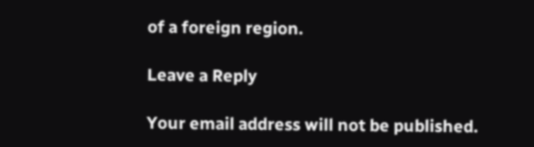of a foreign region.

Leave a Reply

Your email address will not be published.